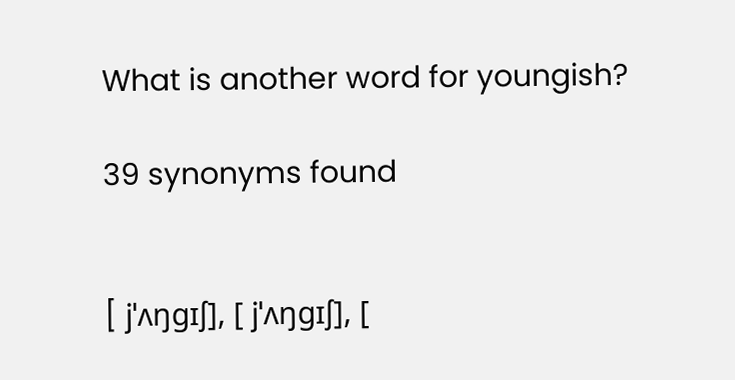What is another word for youngish?

39 synonyms found


[ jˈʌŋɡɪʃ], [ jˈʌŋɡɪʃ], [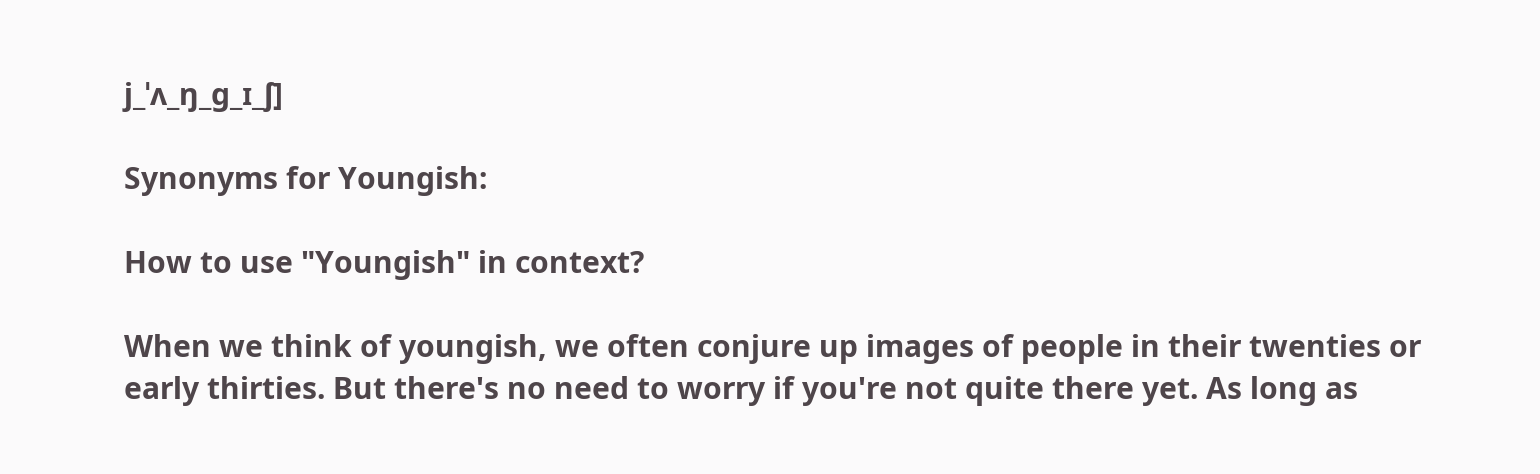j_ˈʌ_ŋ_ɡ_ɪ_ʃ]

Synonyms for Youngish:

How to use "Youngish" in context?

When we think of youngish, we often conjure up images of people in their twenties or early thirties. But there's no need to worry if you're not quite there yet. As long as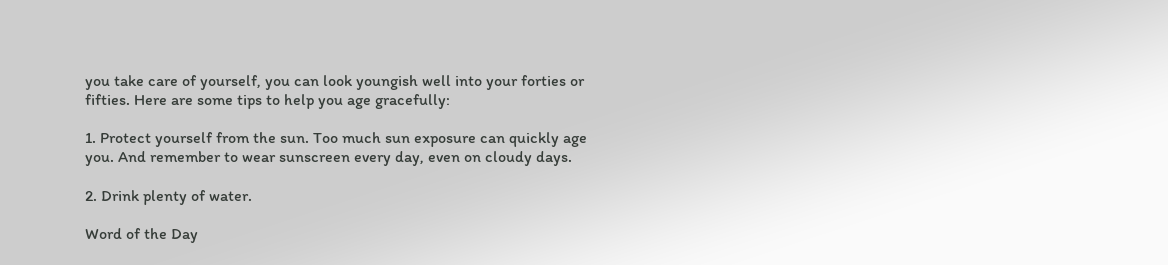you take care of yourself, you can look youngish well into your forties or fifties. Here are some tips to help you age gracefully:

1. Protect yourself from the sun. Too much sun exposure can quickly age you. And remember to wear sunscreen every day, even on cloudy days.

2. Drink plenty of water.

Word of the Day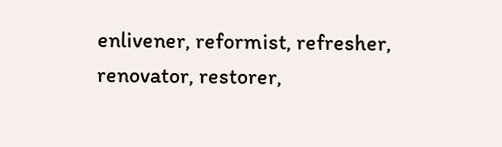enlivener, reformist, refresher, renovator, restorer,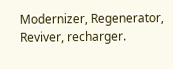Modernizer, Regenerator, Reviver, recharger.